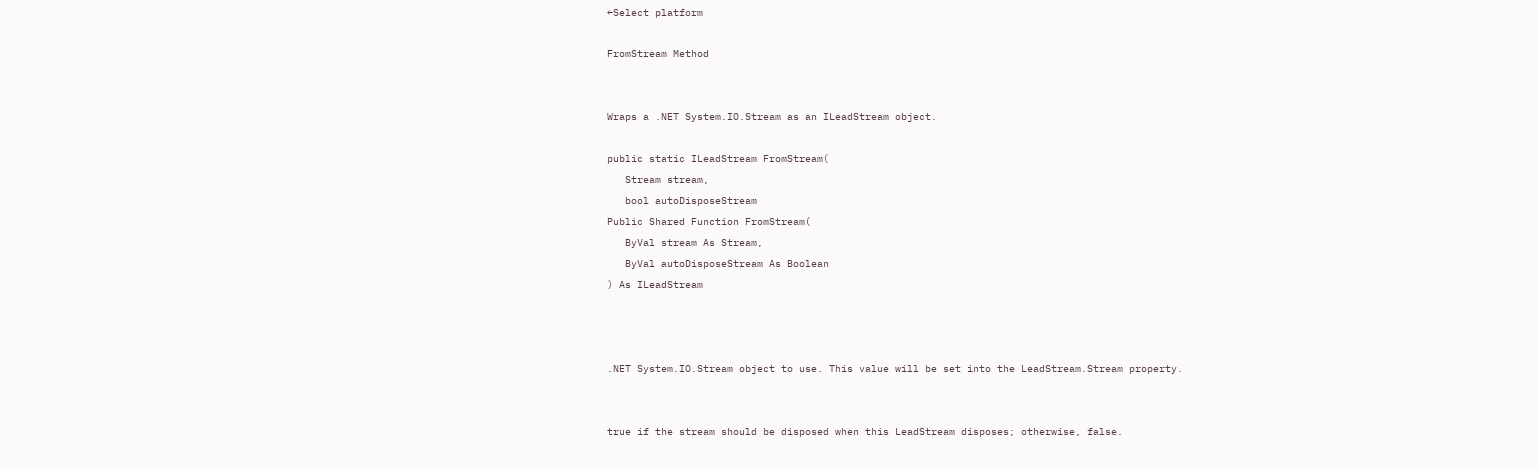←Select platform

FromStream Method


Wraps a .NET System.IO.Stream as an ILeadStream object.

public static ILeadStream FromStream(
   Stream stream,
   bool autoDisposeStream
Public Shared Function FromStream(
   ByVal stream As Stream,
   ByVal autoDisposeStream As Boolean
) As ILeadStream



.NET System.IO.Stream object to use. This value will be set into the LeadStream.Stream property.


true if the stream should be disposed when this LeadStream disposes; otherwise, false.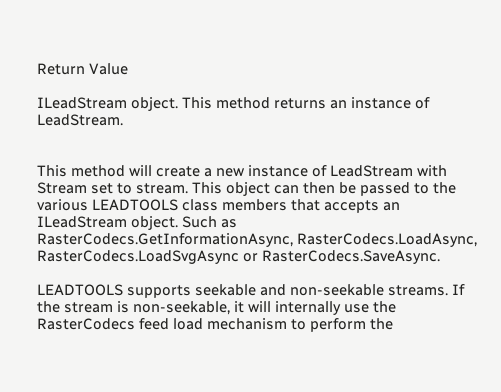Return Value

ILeadStream object. This method returns an instance of LeadStream.


This method will create a new instance of LeadStream with Stream set to stream. This object can then be passed to the various LEADTOOLS class members that accepts an ILeadStream object. Such as RasterCodecs.GetInformationAsync, RasterCodecs.LoadAsync, RasterCodecs.LoadSvgAsync or RasterCodecs.SaveAsync.

LEADTOOLS supports seekable and non-seekable streams. If the stream is non-seekable, it will internally use the RasterCodecs feed load mechanism to perform the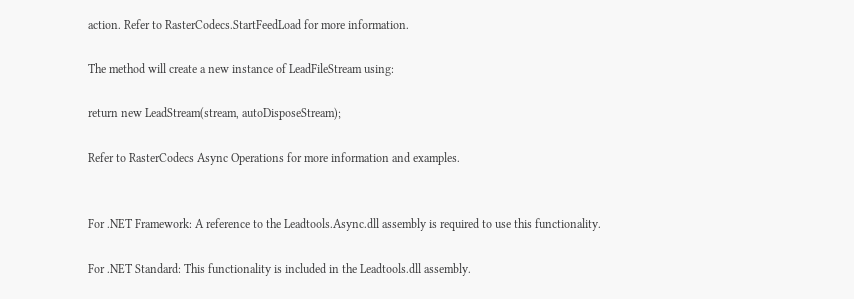action. Refer to RasterCodecs.StartFeedLoad for more information.

The method will create a new instance of LeadFileStream using:

return new LeadStream(stream, autoDisposeStream);

Refer to RasterCodecs Async Operations for more information and examples.


For .NET Framework: A reference to the Leadtools.Async.dll assembly is required to use this functionality.

For .NET Standard: This functionality is included in the Leadtools.dll assembly.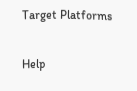Target Platforms

Help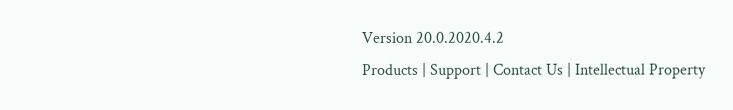Version 20.0.2020.4.2
Products | Support | Contact Us | Intellectual Property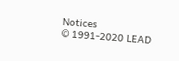Notices
© 1991-2020 LEAD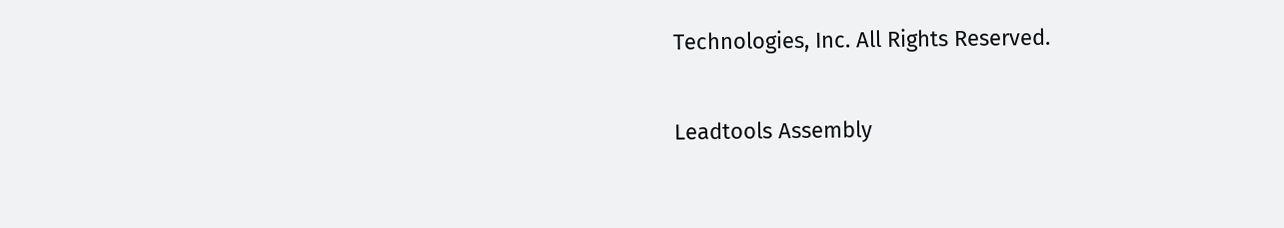Technologies, Inc. All Rights Reserved.

Leadtools Assembly